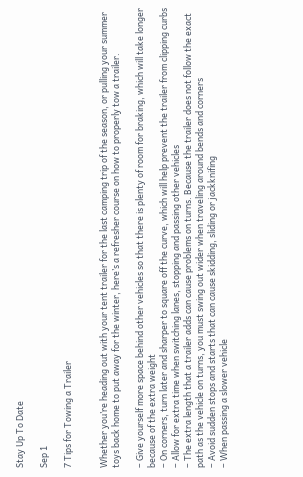Stay Up To Date

Sep 1

7 Tips for Towing a Trailer


Whether you’re heading out with your tent trailer for the last camping trip of the season, or pulling your summer toys back home to put away for the winter, here’s a refresher course on how to properly tow a trailer.

– Give yourself more space behind other vehicles so that there is plenty of room for braking, which will take longer because of the extra weight
– On corners, turn later and sharper to square off the curve, which will help prevent the trailer from clipping curbs
– Allow for extra time when switching lanes, stopping and passing other vehicles
– The extra length that a trailer adds can cause problems on turns. Because the trailer does not follow the exact path as the vehicle on turns, you must swing out wider when traveling around bends and corners
– Avoid sudden stops and starts that can cause skidding, sliding or jackknifing
– When passing a slower vehicle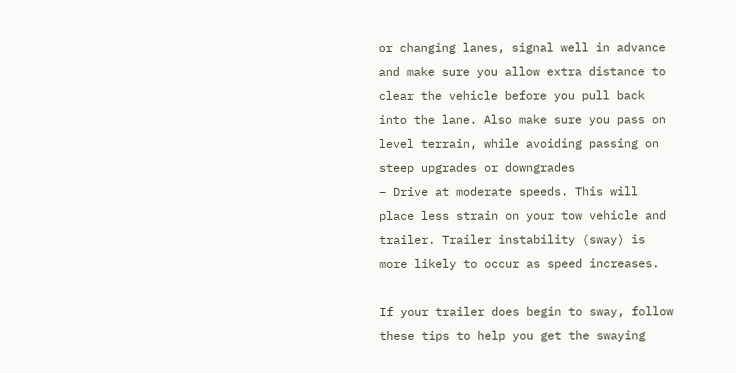or changing lanes, signal well in advance and make sure you allow extra distance to clear the vehicle before you pull back into the lane. Also make sure you pass on level terrain, while avoiding passing on steep upgrades or downgrades
– Drive at moderate speeds. This will place less strain on your tow vehicle and trailer. Trailer instability (sway) is more likely to occur as speed increases.

If your trailer does begin to sway, follow these tips to help you get the swaying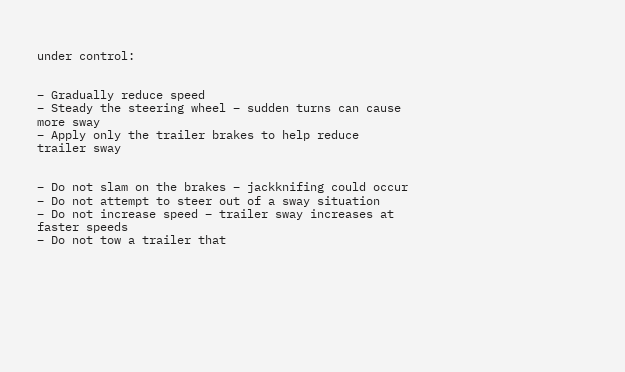under control:


– Gradually reduce speed
– Steady the steering wheel – sudden turns can cause more sway
– Apply only the trailer brakes to help reduce trailer sway


– Do not slam on the brakes – jackknifing could occur
– Do not attempt to steer out of a sway situation
– Do not increase speed – trailer sway increases at faster speeds
– Do not tow a trailer that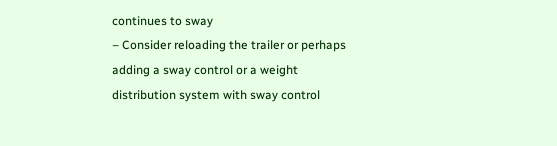continues to sway
– Consider reloading the trailer or perhaps adding a sway control or a weight distribution system with sway control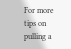For more tips on pulling a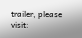trailer, please visit: